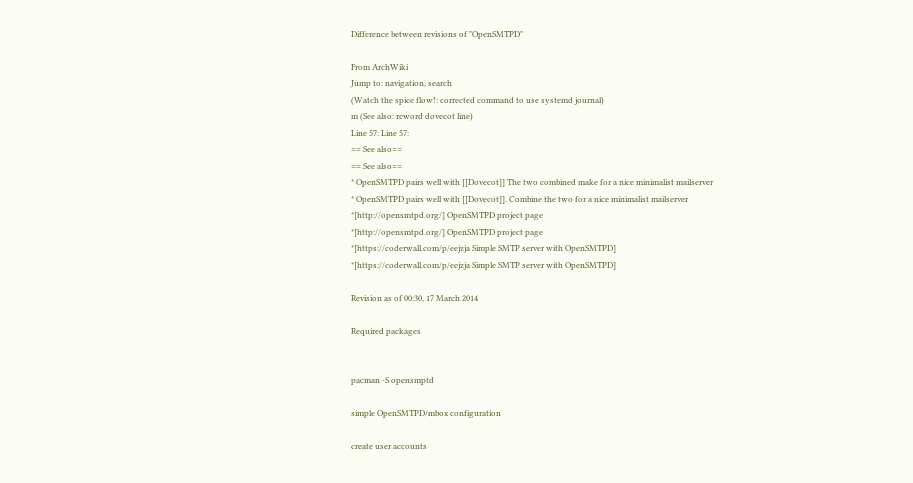Difference between revisions of "OpenSMTPD"

From ArchWiki
Jump to: navigation, search
(Watch the spice flow!: corrected command to use systemd journal)
m (See also: reword dovecot line)
Line 57: Line 57:
== See also==
== See also==
* OpenSMTPD pairs well with [[Dovecot]] The two combined make for a nice minimalist mailserver
* OpenSMTPD pairs well with [[Dovecot]]. Combine the two for a nice minimalist mailserver
*[http://opensmtpd.org/] OpenSMTPD project page
*[http://opensmtpd.org/] OpenSMTPD project page
*[https://coderwall.com/p/eejzja Simple SMTP server with OpenSMTPD]
*[https://coderwall.com/p/eejzja Simple SMTP server with OpenSMTPD]

Revision as of 00:30, 17 March 2014

Required packages


pacman -S opensmptd

simple OpenSMTPD/mbox configuration

create user accounts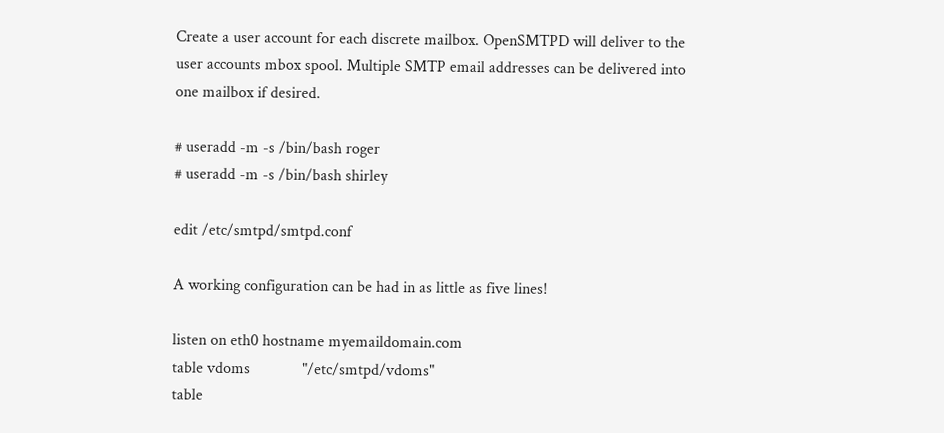Create a user account for each discrete mailbox. OpenSMTPD will deliver to the user accounts mbox spool. Multiple SMTP email addresses can be delivered into one mailbox if desired.

# useradd -m -s /bin/bash roger
# useradd -m -s /bin/bash shirley

edit /etc/smtpd/smtpd.conf

A working configuration can be had in as little as five lines!

listen on eth0 hostname myemaildomain.com
table vdoms             "/etc/smtpd/vdoms"
table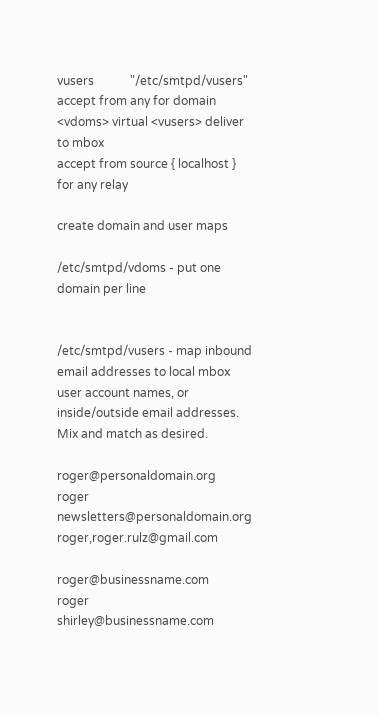vusers            "/etc/smtpd/vusers"
accept from any for domain <vdoms> virtual <vusers> deliver to mbox
accept from source { localhost } for any relay

create domain and user maps

/etc/smtpd/vdoms - put one domain per line


/etc/smtpd/vusers - map inbound email addresses to local mbox user account names, or inside/outside email addresses. Mix and match as desired.

roger@personaldomain.org          roger
newsletters@personaldomain.org    roger,roger.rulz@gmail.com

roger@businessname.com            roger
shirley@businessname.com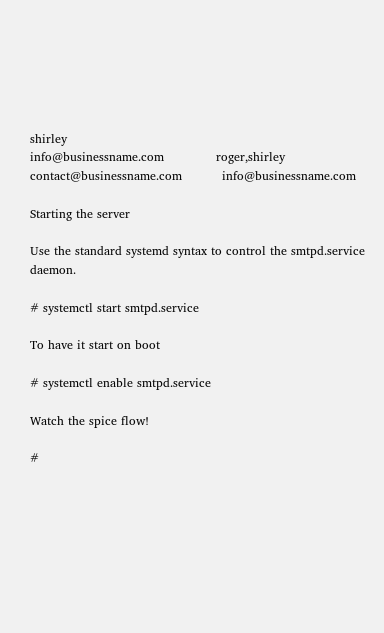shirley
info@businessname.com             roger,shirley
contact@businessname.com          info@businessname.com

Starting the server

Use the standard systemd syntax to control the smtpd.service daemon.

# systemctl start smtpd.service

To have it start on boot

# systemctl enable smtpd.service

Watch the spice flow!

#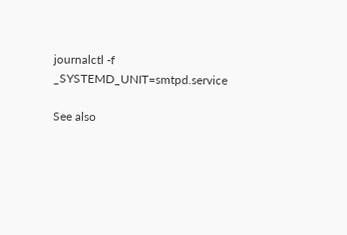journalctl -f _SYSTEMD_UNIT=smtpd.service

See also